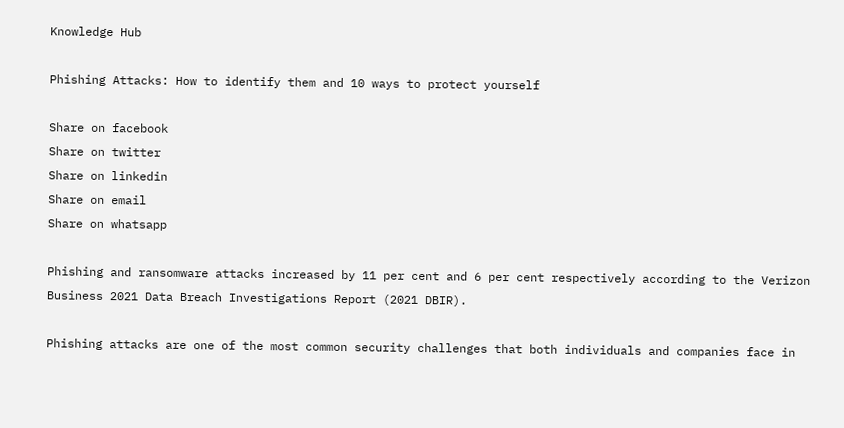Knowledge Hub

Phishing Attacks: How to identify them and 10 ways to protect yourself

Share on facebook
Share on twitter
Share on linkedin
Share on email
Share on whatsapp

Phishing and ransomware attacks increased by 11 per cent and 6 per cent respectively according to the Verizon Business 2021 Data Breach Investigations Report (2021 DBIR).

Phishing attacks are one of the most common security challenges that both individuals and companies face in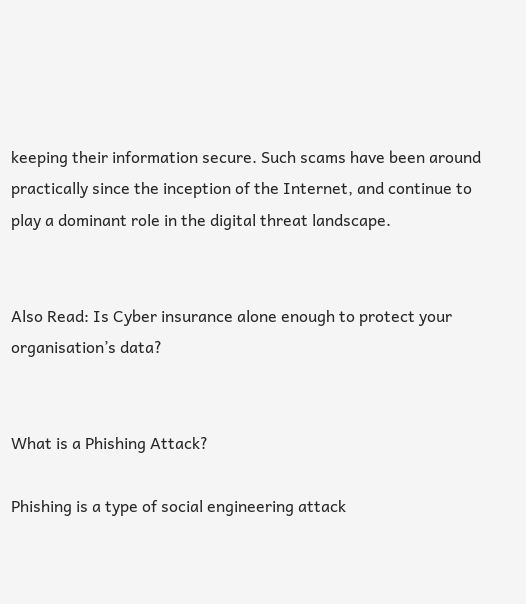keeping their information secure. Such scams have been around practically since the inception of the Internet, and continue to play a dominant role in the digital threat landscape.


Also Read: Is Cyber insurance alone enough to protect your organisation’s data?


What is a Phishing Attack?

Phishing is a type of social engineering attack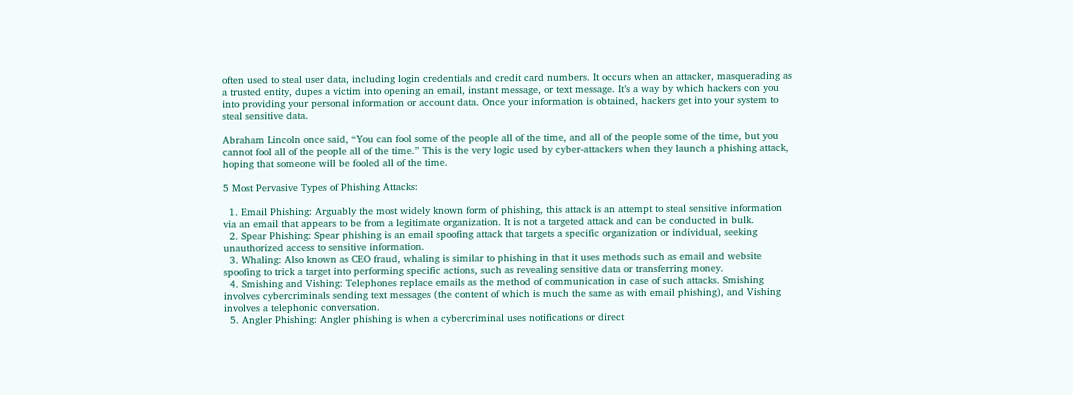often used to steal user data, including login credentials and credit card numbers. It occurs when an attacker, masquerading as a trusted entity, dupes a victim into opening an email, instant message, or text message. It’s a way by which hackers con you into providing your personal information or account data. Once your information is obtained, hackers get into your system to steal sensitive data.

Abraham Lincoln once said, “You can fool some of the people all of the time, and all of the people some of the time, but you cannot fool all of the people all of the time.” This is the very logic used by cyber-attackers when they launch a phishing attack, hoping that someone will be fooled all of the time.

5 Most Pervasive Types of Phishing Attacks:

  1. Email Phishing: Arguably the most widely known form of phishing, this attack is an attempt to steal sensitive information via an email that appears to be from a legitimate organization. It is not a targeted attack and can be conducted in bulk.
  2. Spear Phishing: Spear phishing is an email spoofing attack that targets a specific organization or individual, seeking unauthorized access to sensitive information.
  3. Whaling: Also known as CEO fraud, whaling is similar to phishing in that it uses methods such as email and website spoofing to trick a target into performing specific actions, such as revealing sensitive data or transferring money.
  4. Smishing and Vishing: Telephones replace emails as the method of communication in case of such attacks. Smishing involves cybercriminals sending text messages (the content of which is much the same as with email phishing), and Vishing involves a telephonic conversation.
  5. Angler Phishing: Angler phishing is when a cybercriminal uses notifications or direct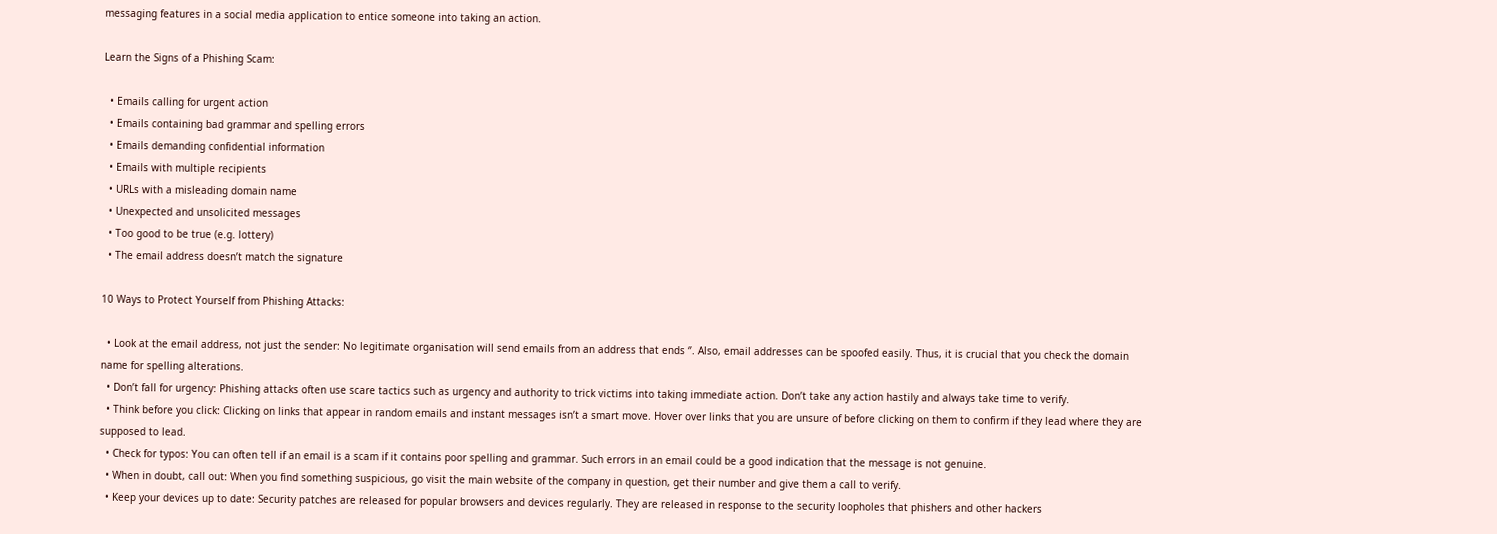messaging features in a social media application to entice someone into taking an action.

Learn the Signs of a Phishing Scam:

  • Emails calling for urgent action
  • Emails containing bad grammar and spelling errors
  • Emails demanding confidential information
  • Emails with multiple recipients
  • URLs with a misleading domain name
  • Unexpected and unsolicited messages
  • Too good to be true (e.g. lottery)
  • The email address doesn’t match the signature

10 Ways to Protect Yourself from Phishing Attacks:

  • Look at the email address, not just the sender: No legitimate organisation will send emails from an address that ends ‘’. Also, email addresses can be spoofed easily. Thus, it is crucial that you check the domain name for spelling alterations.
  • Don’t fall for urgency: Phishing attacks often use scare tactics such as urgency and authority to trick victims into taking immediate action. Don’t take any action hastily and always take time to verify.
  • Think before you click: Clicking on links that appear in random emails and instant messages isn’t a smart move. Hover over links that you are unsure of before clicking on them to confirm if they lead where they are supposed to lead.
  • Check for typos: You can often tell if an email is a scam if it contains poor spelling and grammar. Such errors in an email could be a good indication that the message is not genuine.
  • When in doubt, call out: When you find something suspicious, go visit the main website of the company in question, get their number and give them a call to verify.
  • Keep your devices up to date: Security patches are released for popular browsers and devices regularly. They are released in response to the security loopholes that phishers and other hackers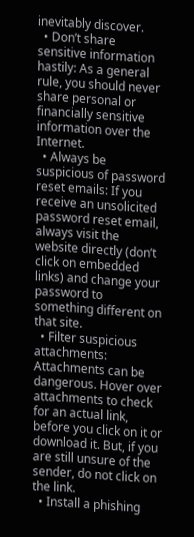inevitably discover.
  • Don’t share sensitive information hastily: As a general rule, you should never share personal or financially sensitive information over the Internet.
  • Always be suspicious of password reset emails: If you receive an unsolicited password reset email, always visit the website directly (don’t click on embedded links) and change your password to something different on that site.
  • Filter suspicious attachments: Attachments can be dangerous. Hover over attachments to check for an actual link, before you click on it or download it. But, if you are still unsure of the sender, do not click on the link.
  • Install a phishing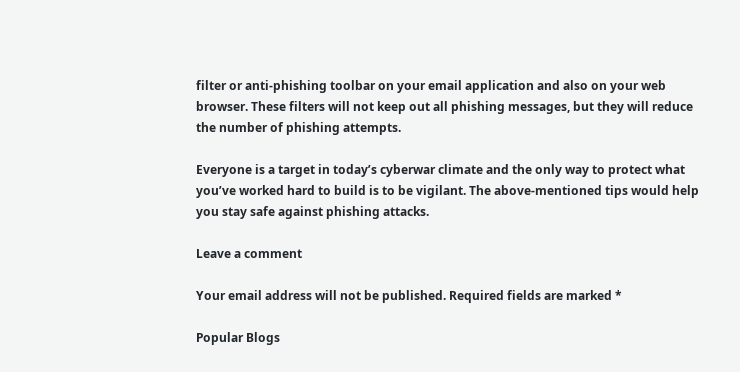filter or anti-phishing toolbar on your email application and also on your web browser. These filters will not keep out all phishing messages, but they will reduce the number of phishing attempts.

Everyone is a target in today’s cyberwar climate and the only way to protect what you’ve worked hard to build is to be vigilant. The above-mentioned tips would help you stay safe against phishing attacks.

Leave a comment

Your email address will not be published. Required fields are marked *

Popular Blogs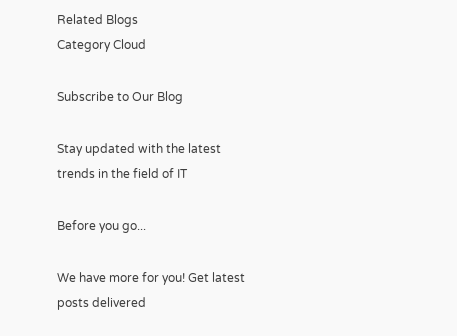Related Blogs
Category Cloud

Subscribe to Our Blog

Stay updated with the latest trends in the field of IT

Before you go...

We have more for you! Get latest posts delivered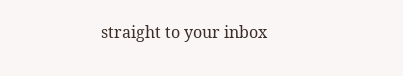straight to your inbox